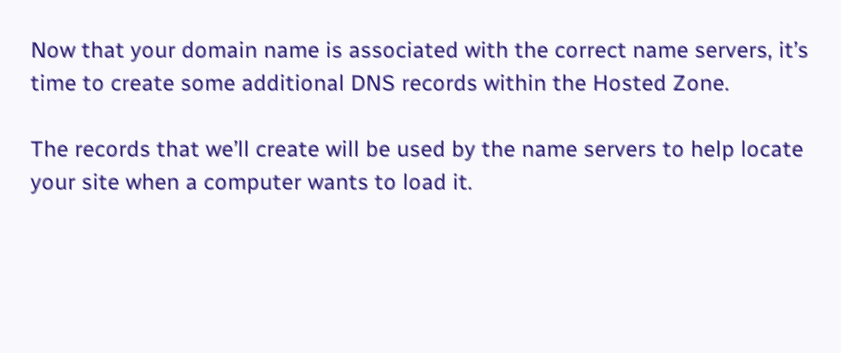Now that your domain name is associated with the correct name servers, it’s time to create some additional DNS records within the Hosted Zone.

The records that we’ll create will be used by the name servers to help locate your site when a computer wants to load it.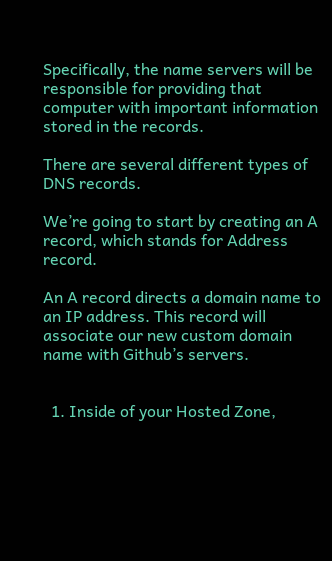Specifically, the name servers will be responsible for providing that computer with important information stored in the records.

There are several different types of DNS records.

We’re going to start by creating an A record, which stands for Address record.

An A record directs a domain name to an IP address. This record will associate our new custom domain name with Github’s servers.


  1. Inside of your Hosted Zone,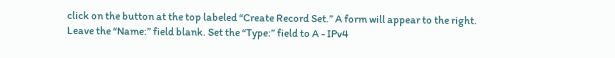click on the button at the top labeled “Create Record Set.” A form will appear to the right. Leave the “Name:” field blank. Set the “Type:” field to A - IPv4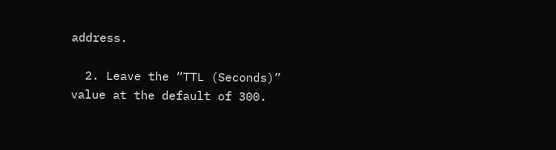address.

  2. Leave the “TTL (Seconds)” value at the default of 300.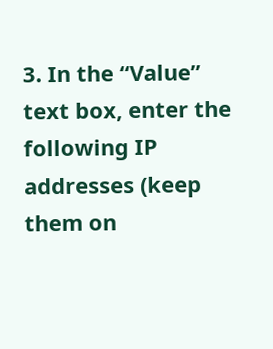3. In the “Value” text box, enter the following IP addresses (keep them on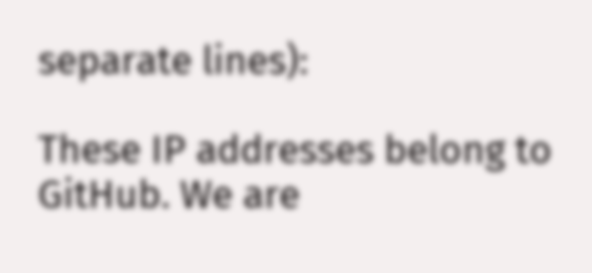separate lines):

These IP addresses belong to GitHub. We are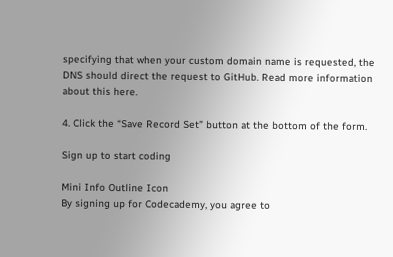specifying that when your custom domain name is requested, the DNS should direct the request to GitHub. Read more information about this here.

4. Click the “Save Record Set” button at the bottom of the form.

Sign up to start coding

Mini Info Outline Icon
By signing up for Codecademy, you agree to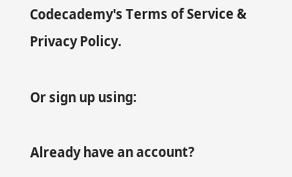Codecademy's Terms of Service & Privacy Policy.

Or sign up using:

Already have an account?